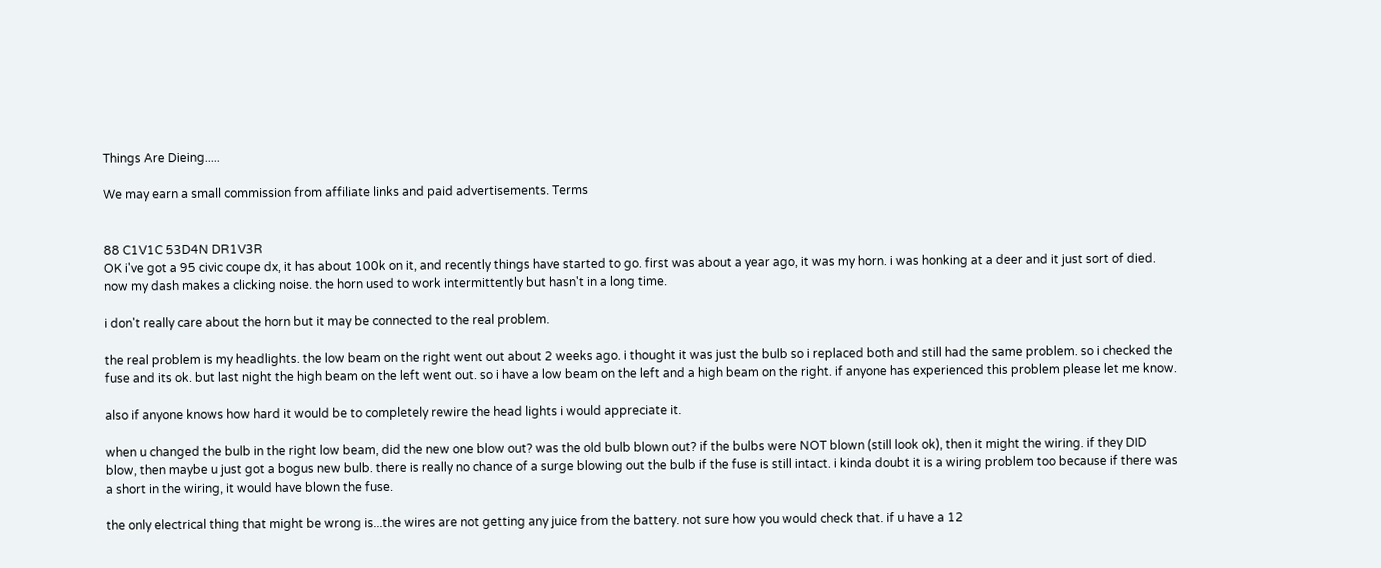Things Are Dieing.....

We may earn a small commission from affiliate links and paid advertisements. Terms


88 C1V1C 53D4N DR1V3R
OK i've got a 95 civic coupe dx, it has about 100k on it, and recently things have started to go. first was about a year ago, it was my horn. i was honking at a deer and it just sort of died. now my dash makes a clicking noise. the horn used to work intermittently but hasn't in a long time.

i don't really care about the horn but it may be connected to the real problem.

the real problem is my headlights. the low beam on the right went out about 2 weeks ago. i thought it was just the bulb so i replaced both and still had the same problem. so i checked the fuse and its ok. but last night the high beam on the left went out. so i have a low beam on the left and a high beam on the right. if anyone has experienced this problem please let me know.

also if anyone knows how hard it would be to completely rewire the head lights i would appreciate it.

when u changed the bulb in the right low beam, did the new one blow out? was the old bulb blown out? if the bulbs were NOT blown (still look ok), then it might the wiring. if they DID blow, then maybe u just got a bogus new bulb. there is really no chance of a surge blowing out the bulb if the fuse is still intact. i kinda doubt it is a wiring problem too because if there was a short in the wiring, it would have blown the fuse.

the only electrical thing that might be wrong is...the wires are not getting any juice from the battery. not sure how you would check that. if u have a 12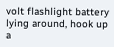volt flashlight battery lying around, hook up a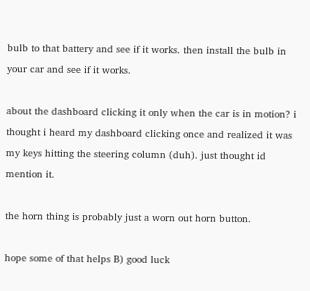bulb to that battery and see if it works. then install the bulb in your car and see if it works.

about the dashboard clicking it only when the car is in motion? i thought i heard my dashboard clicking once and realized it was my keys hitting the steering column (duh). just thought id mention it.

the horn thing is probably just a worn out horn button.

hope some of that helps B) good luck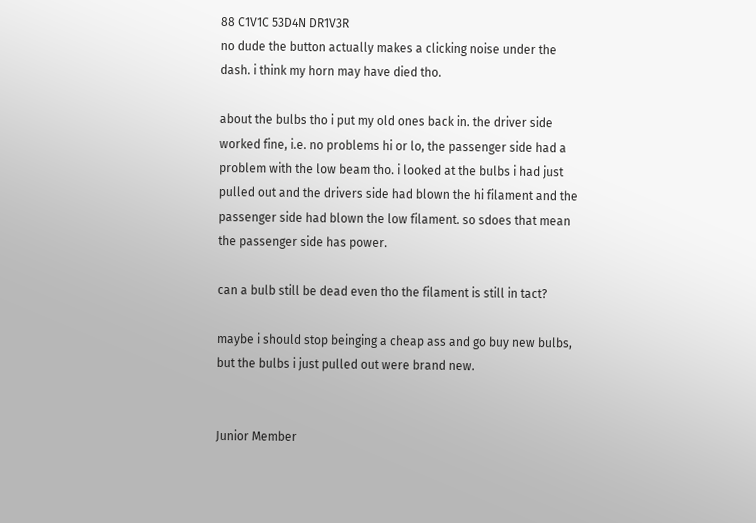88 C1V1C 53D4N DR1V3R
no dude the button actually makes a clicking noise under the dash. i think my horn may have died tho.

about the bulbs tho i put my old ones back in. the driver side worked fine, i.e. no problems hi or lo, the passenger side had a problem with the low beam tho. i looked at the bulbs i had just pulled out and the drivers side had blown the hi filament and the passenger side had blown the low filament. so sdoes that mean the passenger side has power.

can a bulb still be dead even tho the filament is still in tact?

maybe i should stop beinging a cheap ass and go buy new bulbs, but the bulbs i just pulled out were brand new.


Junior Member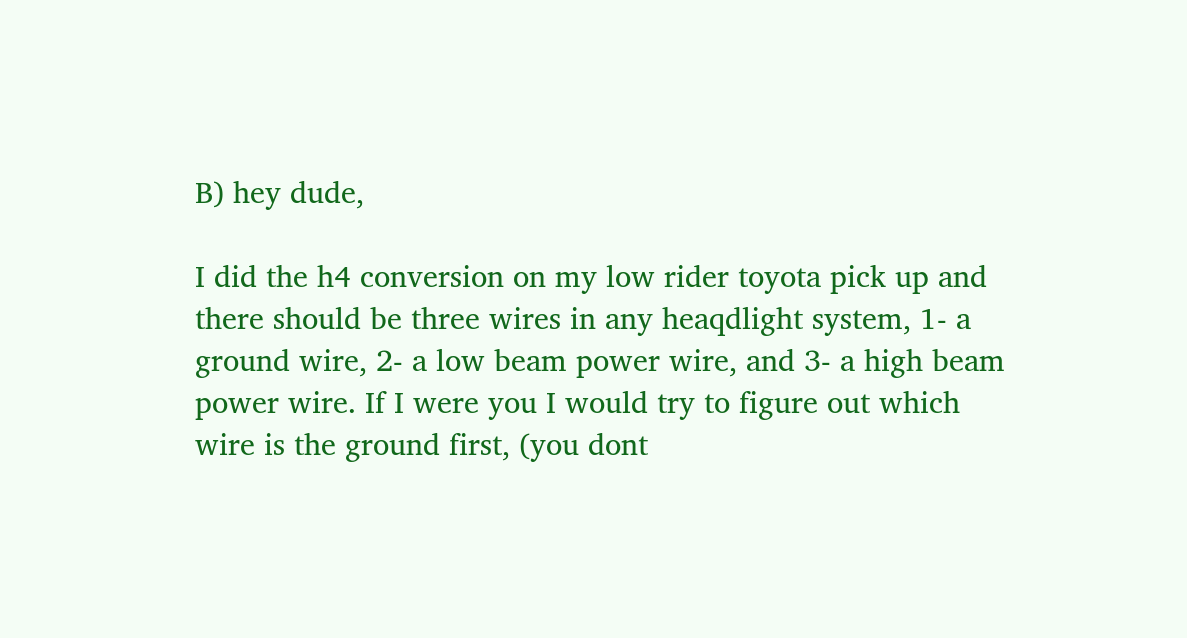B) hey dude,

I did the h4 conversion on my low rider toyota pick up and there should be three wires in any heaqdlight system, 1- a ground wire, 2- a low beam power wire, and 3- a high beam power wire. If I were you I would try to figure out which wire is the ground first, (you dont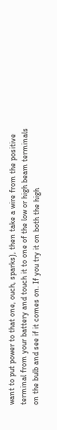want to put power to that one, ouch, sparks), then take a wire from the positive terminal from your battery and touch it to one of the low or high beam terminals on the bulb and see if it comes on. If you try it on both the high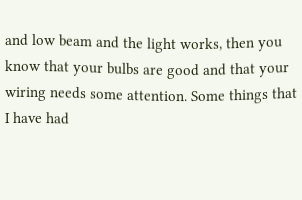and low beam and the light works, then you know that your bulbs are good and that your wiring needs some attention. Some things that I have had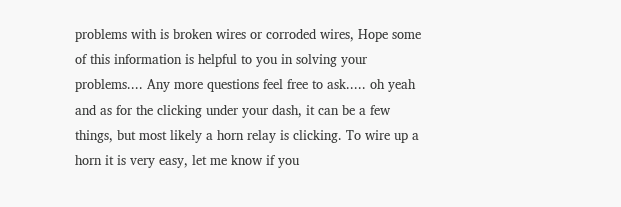problems with is broken wires or corroded wires, Hope some of this information is helpful to you in solving your problems.... Any more questions feel free to ask..... oh yeah and as for the clicking under your dash, it can be a few things, but most likely a horn relay is clicking. To wire up a horn it is very easy, let me know if you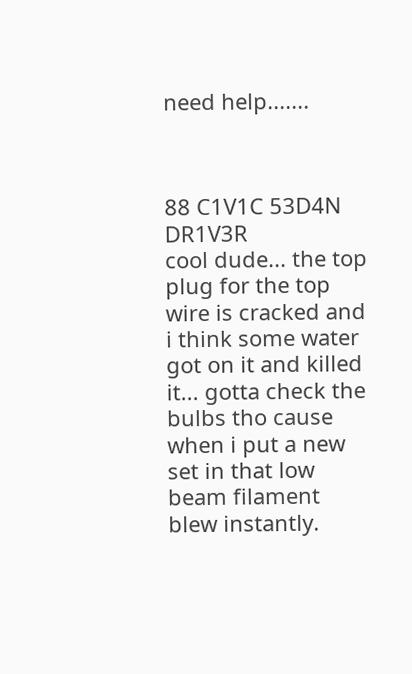need help.......



88 C1V1C 53D4N DR1V3R
cool dude... the top plug for the top wire is cracked and i think some water got on it and killed it... gotta check the bulbs tho cause when i put a new set in that low beam filament blew instantly.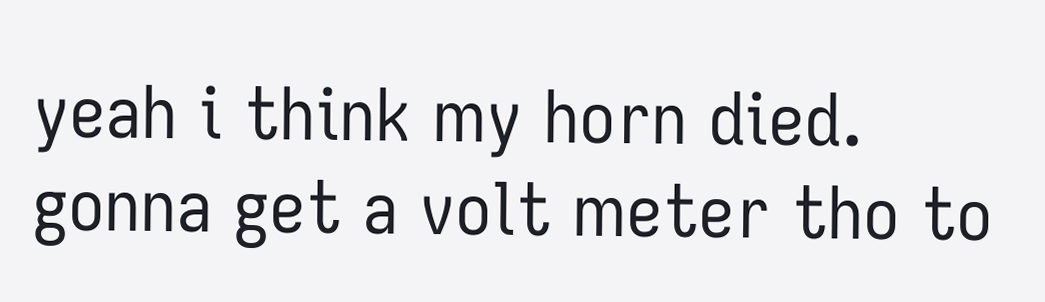yeah i think my horn died. gonna get a volt meter tho to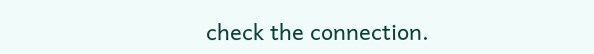check the connection.